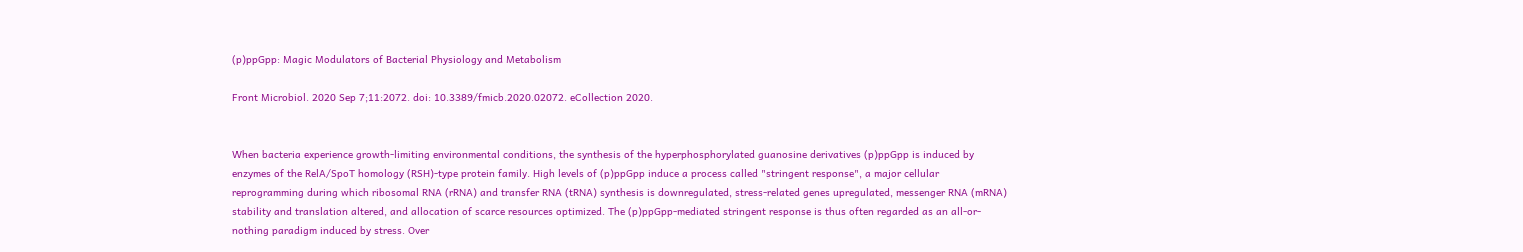(p)ppGpp: Magic Modulators of Bacterial Physiology and Metabolism

Front Microbiol. 2020 Sep 7;11:2072. doi: 10.3389/fmicb.2020.02072. eCollection 2020.


When bacteria experience growth-limiting environmental conditions, the synthesis of the hyperphosphorylated guanosine derivatives (p)ppGpp is induced by enzymes of the RelA/SpoT homology (RSH)-type protein family. High levels of (p)ppGpp induce a process called "stringent response", a major cellular reprogramming during which ribosomal RNA (rRNA) and transfer RNA (tRNA) synthesis is downregulated, stress-related genes upregulated, messenger RNA (mRNA) stability and translation altered, and allocation of scarce resources optimized. The (p)ppGpp-mediated stringent response is thus often regarded as an all-or-nothing paradigm induced by stress. Over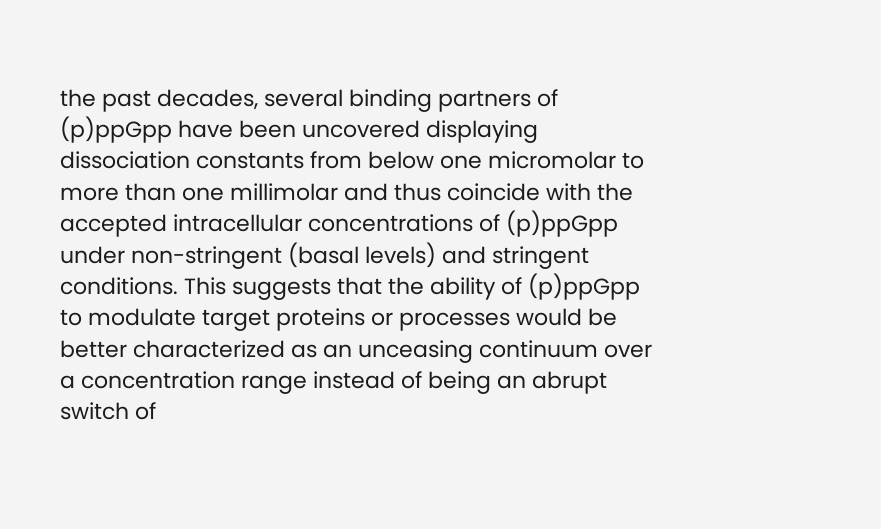the past decades, several binding partners of (p)ppGpp have been uncovered displaying dissociation constants from below one micromolar to more than one millimolar and thus coincide with the accepted intracellular concentrations of (p)ppGpp under non-stringent (basal levels) and stringent conditions. This suggests that the ability of (p)ppGpp to modulate target proteins or processes would be better characterized as an unceasing continuum over a concentration range instead of being an abrupt switch of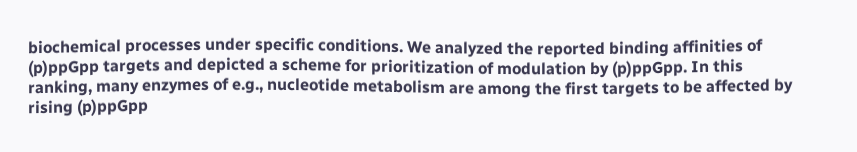biochemical processes under specific conditions. We analyzed the reported binding affinities of (p)ppGpp targets and depicted a scheme for prioritization of modulation by (p)ppGpp. In this ranking, many enzymes of e.g., nucleotide metabolism are among the first targets to be affected by rising (p)ppGpp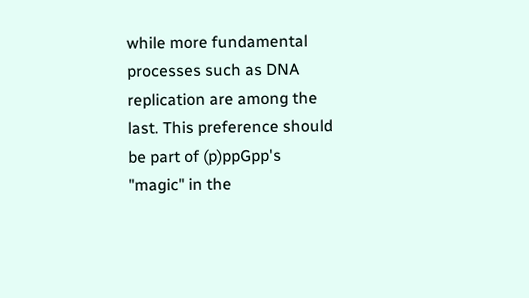while more fundamental processes such as DNA replication are among the last. This preference should be part of (p)ppGpp's "magic" in the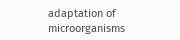adaptation of microorganisms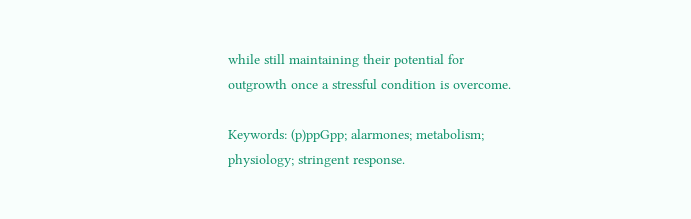while still maintaining their potential for outgrowth once a stressful condition is overcome.

Keywords: (p)ppGpp; alarmones; metabolism; physiology; stringent response.